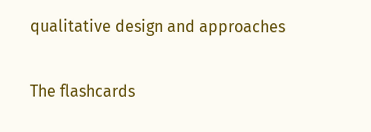qualitative design and approaches

The flashcards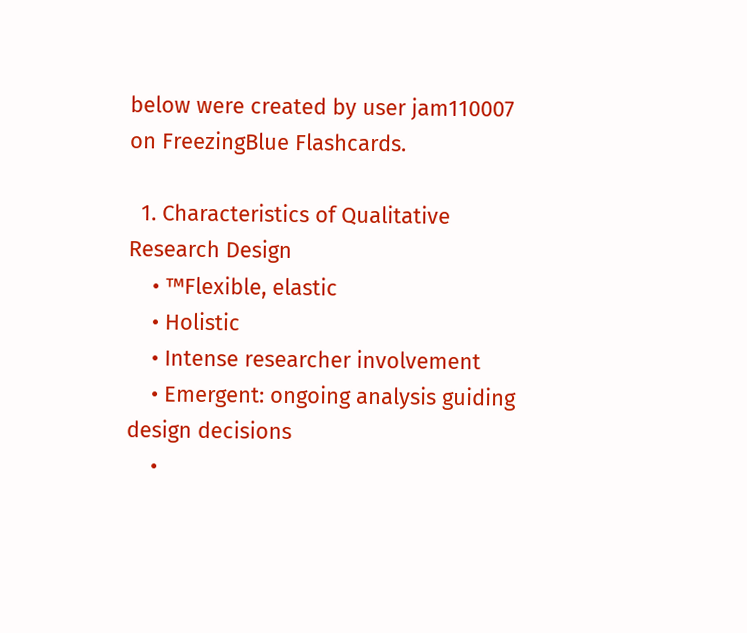below were created by user jam110007 on FreezingBlue Flashcards.

  1. Characteristics of Qualitative Research Design
    • ™Flexible, elastic
    • Holistic
    • Intense researcher involvement
    • Emergent: ongoing analysis guiding design decisions
    •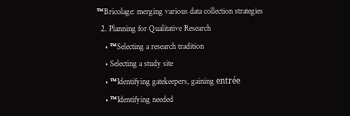™Bricolage: merging various data collection strategies
  2. Planning for Qualitative Research
    • ™Selecting a research tradition
    • Selecting a study site
    • ™Identifying gatekeepers, gaining entrée
    • ™Identifying needed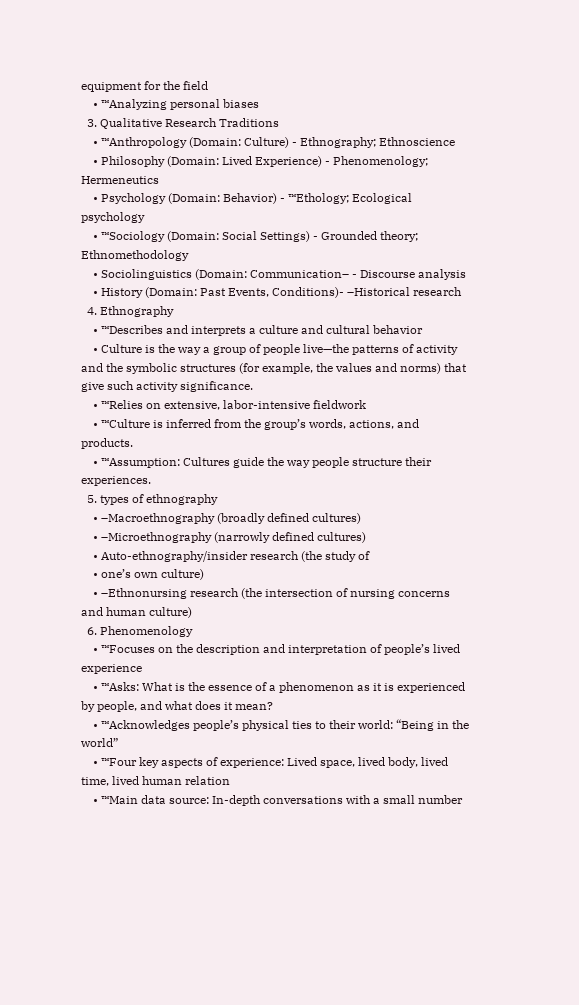equipment for the field
    • ™Analyzing personal biases
  3. Qualitative Research Traditions
    • ™Anthropology (Domain: Culture) - Ethnography; Ethnoscience
    • Philosophy (Domain: Lived Experience) - Phenomenology; Hermeneutics
    • Psychology (Domain: Behavior) - ™Ethology; Ecological psychology
    • ™Sociology (Domain: Social Settings) - Grounded theory; Ethnomethodology
    • Sociolinguistics (Domain: Communication– - Discourse analysis
    • History (Domain: Past Events, Conditions)- –Historical research
  4. Ethnography
    • ™Describes and interprets a culture and cultural behavior
    • Culture is the way a group of people live—the patterns of activity and the symbolic structures (for example, the values and norms) that give such activity significance.
    • ™Relies on extensive, labor-intensive fieldwork
    • ™Culture is inferred from the group’s words, actions, and products.
    • ™Assumption: Cultures guide the way people structure their experiences.
  5. types of ethnography
    • –Macroethnography (broadly defined cultures)
    • –Microethnography (narrowly defined cultures)
    • Auto-ethnography/insider research (the study of
    • one’s own culture)
    • –Ethnonursing research (the intersection of nursing concerns and human culture)
  6. Phenomenology
    • ™Focuses on the description and interpretation of people’s lived experience
    • ™Asks: What is the essence of a phenomenon as it is experienced by people, and what does it mean?
    • ™Acknowledges people’s physical ties to their world: “Being in the world”
    • ™Four key aspects of experience: Lived space, lived body, lived time, lived human relation
    • ™Main data source: In-depth conversations with a small number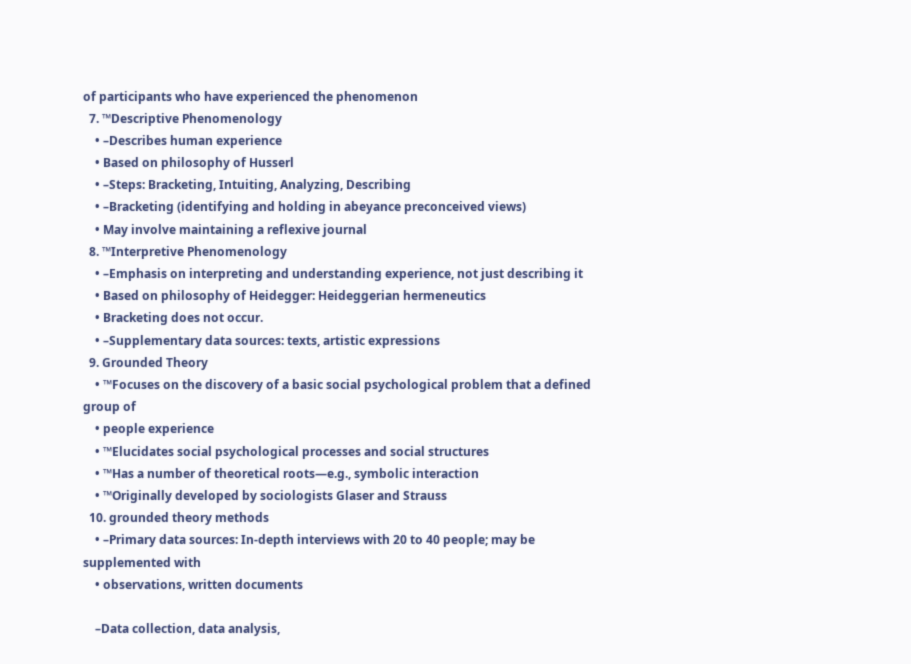of participants who have experienced the phenomenon
  7. ™Descriptive Phenomenology
    • –Describes human experience
    • Based on philosophy of Husserl
    • –Steps: Bracketing, Intuiting, Analyzing, Describing
    • –Bracketing (identifying and holding in abeyance preconceived views)
    • May involve maintaining a reflexive journal
  8. ™Interpretive Phenomenology
    • –Emphasis on interpreting and understanding experience, not just describing it
    • Based on philosophy of Heidegger: Heideggerian hermeneutics
    • Bracketing does not occur.
    • –Supplementary data sources: texts, artistic expressions
  9. Grounded Theory
    • ™Focuses on the discovery of a basic social psychological problem that a defined group of
    • people experience
    • ™Elucidates social psychological processes and social structures
    • ™Has a number of theoretical roots—e.g., symbolic interaction
    • ™Originally developed by sociologists Glaser and Strauss
  10. grounded theory methods
    • –Primary data sources: In-depth interviews with 20 to 40 people; may be supplemented with
    • observations, written documents

    –Data collection, data analysis,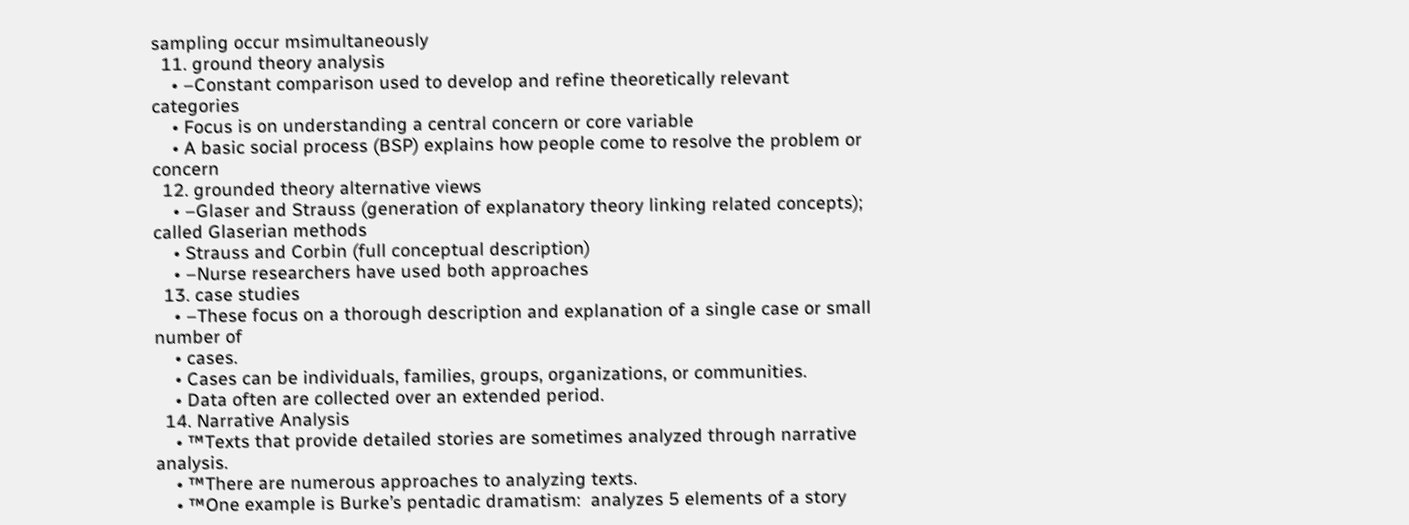sampling occur msimultaneously
  11. ground theory analysis
    • –Constant comparison used to develop and refine theoretically relevant categories
    • Focus is on understanding a central concern or core variable
    • A basic social process (BSP) explains how people come to resolve the problem or concern
  12. grounded theory alternative views
    • –Glaser and Strauss (generation of explanatory theory linking related concepts); called Glaserian methods
    • Strauss and Corbin (full conceptual description)
    • –Nurse researchers have used both approaches
  13. case studies
    • –These focus on a thorough description and explanation of a single case or small number of
    • cases.
    • Cases can be individuals, families, groups, organizations, or communities.
    • Data often are collected over an extended period.
  14. Narrative Analysis
    • ™Texts that provide detailed stories are sometimes analyzed through narrative analysis.
    • ™There are numerous approaches to analyzing texts.
    • ™One example is Burke’s pentadic dramatism:  analyzes 5 elements of a story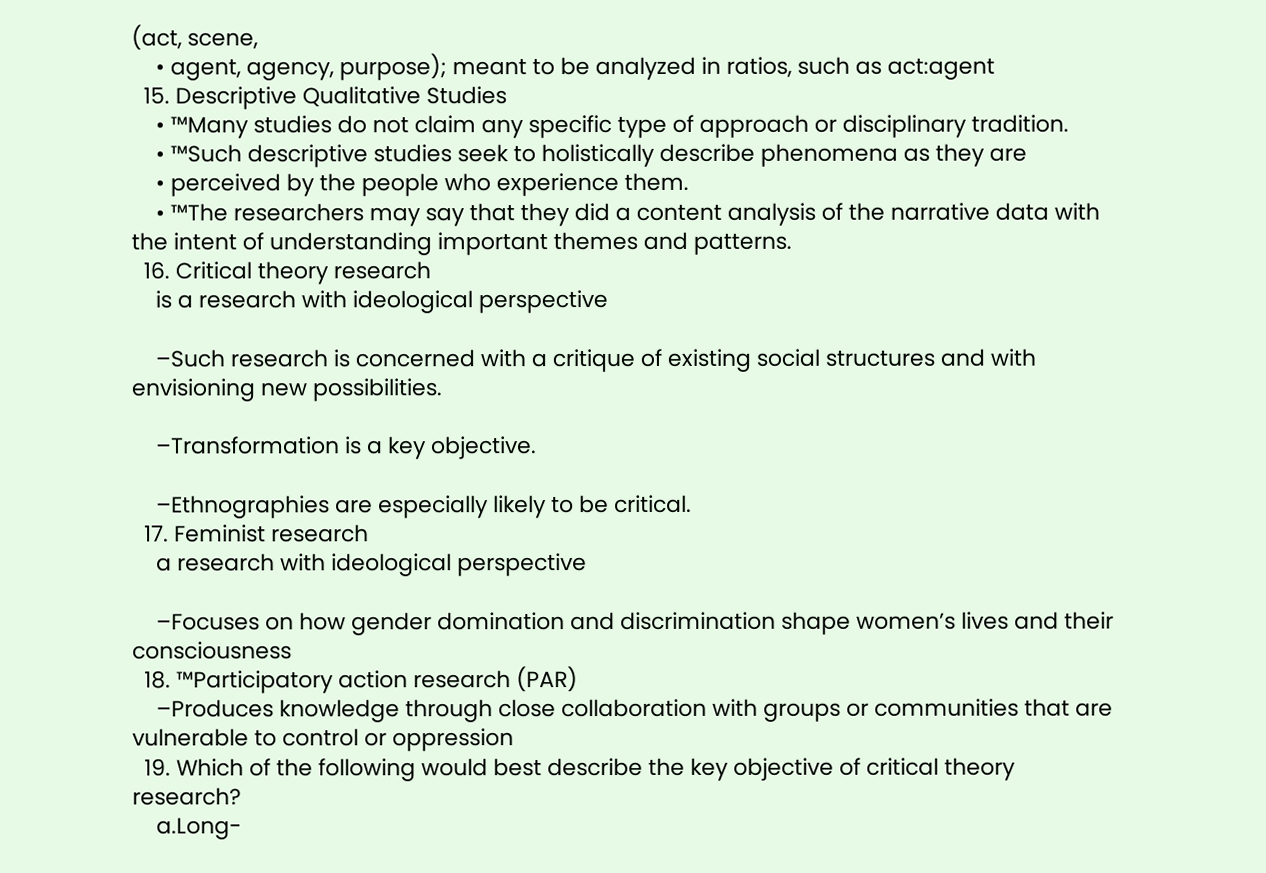(act, scene,
    • agent, agency, purpose); meant to be analyzed in ratios, such as act:agent
  15. Descriptive Qualitative Studies
    • ™Many studies do not claim any specific type of approach or disciplinary tradition.
    • ™Such descriptive studies seek to holistically describe phenomena as they are
    • perceived by the people who experience them.
    • ™The researchers may say that they did a content analysis of the narrative data with the intent of understanding important themes and patterns.
  16. Critical theory research
    is a research with ideological perspective

    –Such research is concerned with a critique of existing social structures and with envisioning new possibilities.

    –Transformation is a key objective.

    –Ethnographies are especially likely to be critical.
  17. Feminist research
    a research with ideological perspective

    –Focuses on how gender domination and discrimination shape women’s lives and their consciousness
  18. ™Participatory action research (PAR)
    –Produces knowledge through close collaboration with groups or communities that are vulnerable to control or oppression
  19. Which of the following would best describe the key objective of critical theory research?
    a.Long-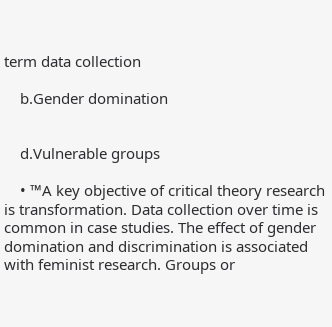term data collection

    b.Gender domination


    d.Vulnerable groups

    • ™A key objective of critical theory research is transformation. Data collection over time is common in case studies. The effect of gender domination and discrimination is associated with feminist research. Groups or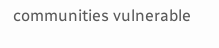communities vulnerable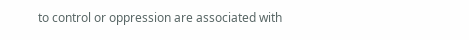to control or oppression are associated with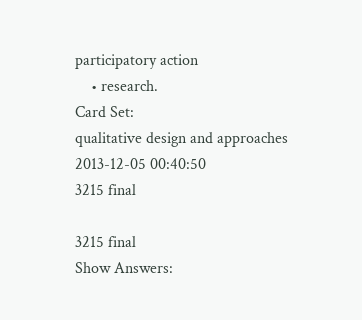participatory action
    • research.
Card Set:
qualitative design and approaches
2013-12-05 00:40:50
3215 final

3215 final
Show Answers: